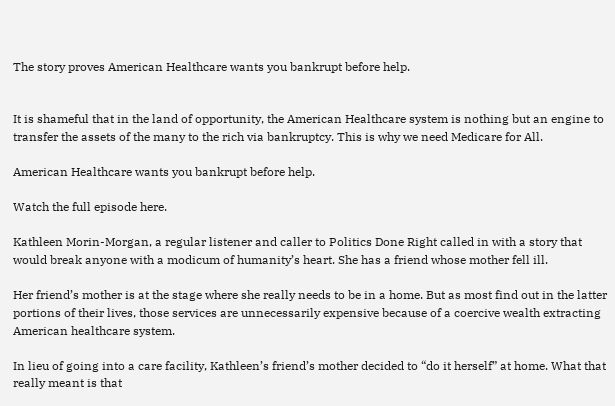The story proves American Healthcare wants you bankrupt before help.


It is shameful that in the land of opportunity, the American Healthcare system is nothing but an engine to transfer the assets of the many to the rich via bankruptcy. This is why we need Medicare for All.

American Healthcare wants you bankrupt before help.

Watch the full episode here.

Kathleen Morin-Morgan, a regular listener and caller to Politics Done Right called in with a story that would break anyone with a modicum of humanity’s heart. She has a friend whose mother fell ill.

Her friend’s mother is at the stage where she really needs to be in a home. But as most find out in the latter portions of their lives, those services are unnecessarily expensive because of a coercive wealth extracting American healthcare system.

In lieu of going into a care facility, Kathleen’s friend’s mother decided to “do it herself” at home. What that really meant is that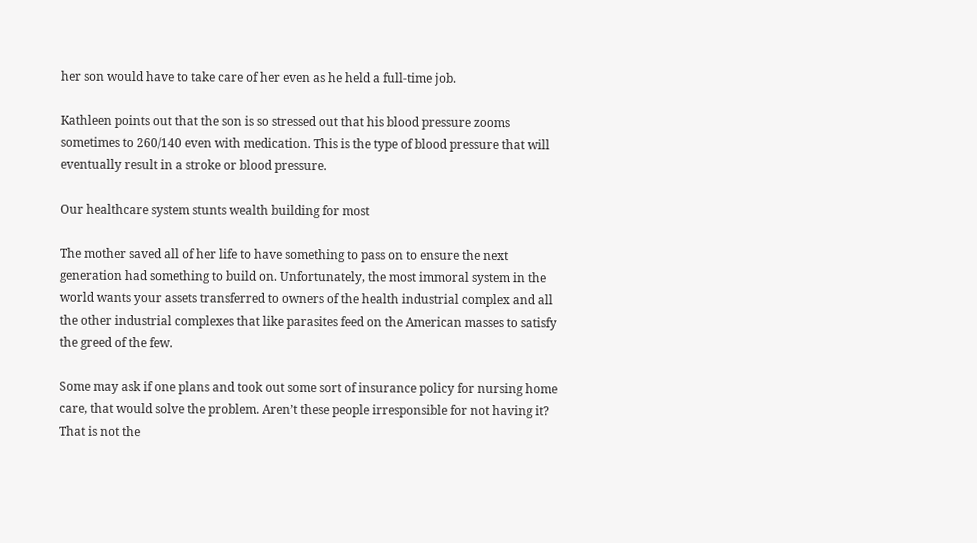her son would have to take care of her even as he held a full-time job.

Kathleen points out that the son is so stressed out that his blood pressure zooms sometimes to 260/140 even with medication. This is the type of blood pressure that will eventually result in a stroke or blood pressure.

Our healthcare system stunts wealth building for most

The mother saved all of her life to have something to pass on to ensure the next generation had something to build on. Unfortunately, the most immoral system in the world wants your assets transferred to owners of the health industrial complex and all the other industrial complexes that like parasites feed on the American masses to satisfy the greed of the few.

Some may ask if one plans and took out some sort of insurance policy for nursing home care, that would solve the problem. Aren’t these people irresponsible for not having it? That is not the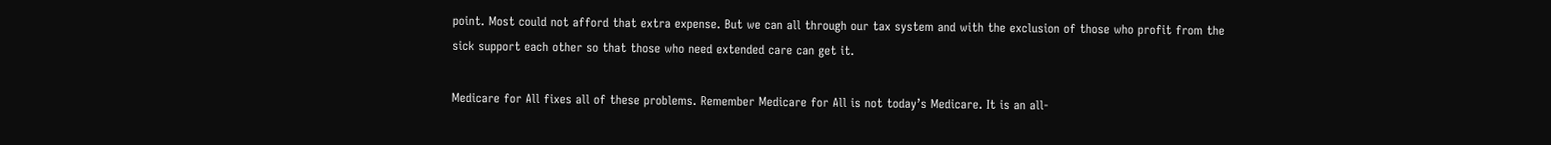point. Most could not afford that extra expense. But we can all through our tax system and with the exclusion of those who profit from the sick support each other so that those who need extended care can get it.

Medicare for All fixes all of these problems. Remember Medicare for All is not today’s Medicare. It is an all-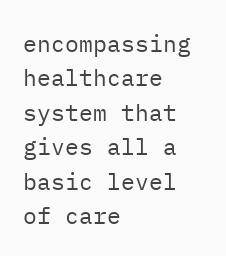encompassing healthcare system that gives all a basic level of care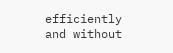efficiently and without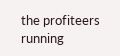the profiteers running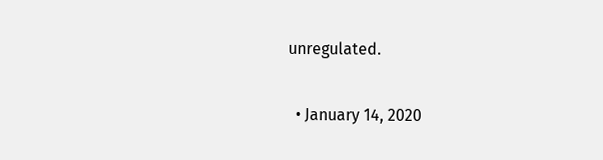unregulated.

  • January 14, 2020